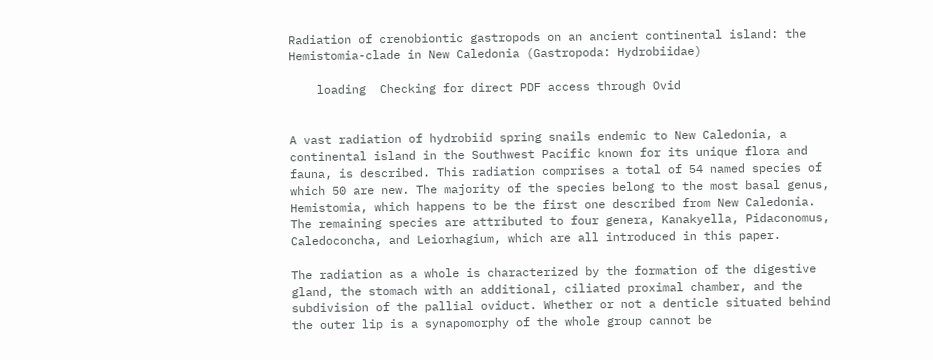Radiation of crenobiontic gastropods on an ancient continental island: the Hemistomia-clade in New Caledonia (Gastropoda: Hydrobiidae)

    loading  Checking for direct PDF access through Ovid


A vast radiation of hydrobiid spring snails endemic to New Caledonia, a continental island in the Southwest Pacific known for its unique flora and fauna, is described. This radiation comprises a total of 54 named species of which 50 are new. The majority of the species belong to the most basal genus, Hemistomia, which happens to be the first one described from New Caledonia. The remaining species are attributed to four genera, Kanakyella, Pidaconomus, Caledoconcha, and Leiorhagium, which are all introduced in this paper.

The radiation as a whole is characterized by the formation of the digestive gland, the stomach with an additional, ciliated proximal chamber, and the subdivision of the pallial oviduct. Whether or not a denticle situated behind the outer lip is a synapomorphy of the whole group cannot be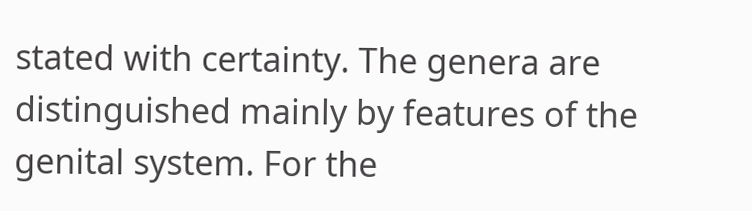stated with certainty. The genera are distinguished mainly by features of the genital system. For the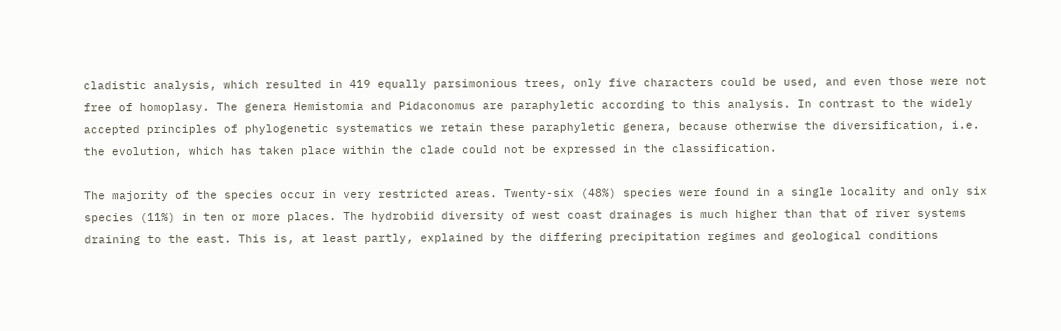cladistic analysis, which resulted in 419 equally parsimonious trees, only five characters could be used, and even those were not free of homoplasy. The genera Hemistomia and Pidaconomus are paraphyletic according to this analysis. In contrast to the widely accepted principles of phylogenetic systematics we retain these paraphyletic genera, because otherwise the diversification, i.e. the evolution, which has taken place within the clade could not be expressed in the classification.

The majority of the species occur in very restricted areas. Twenty-six (48%) species were found in a single locality and only six species (11%) in ten or more places. The hydrobiid diversity of west coast drainages is much higher than that of river systems draining to the east. This is, at least partly, explained by the differing precipitation regimes and geological conditions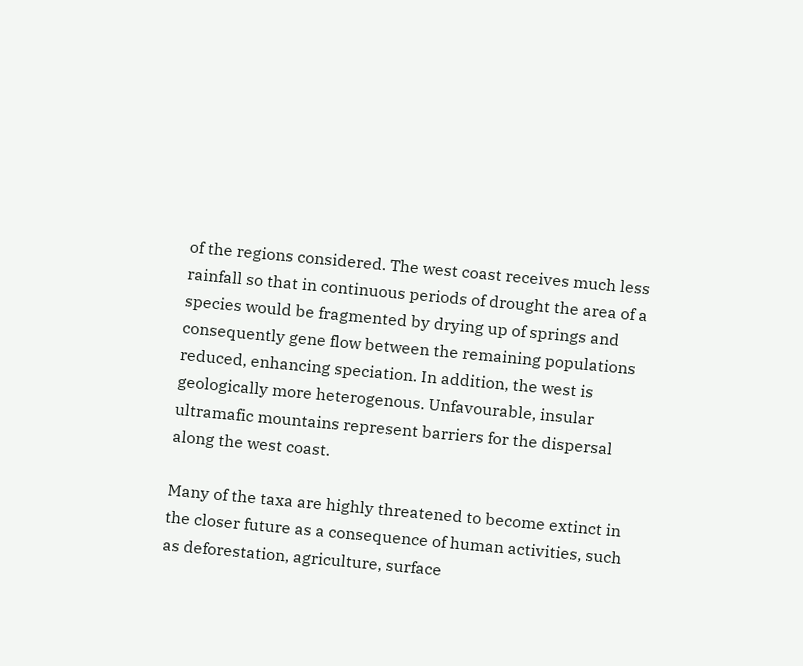of the regions considered. The west coast receives much less rainfall so that in continuous periods of drought the area of a species would be fragmented by drying up of springs and consequently gene flow between the remaining populations reduced, enhancing speciation. In addition, the west is geologically more heterogenous. Unfavourable, insular ultramafic mountains represent barriers for the dispersal along the west coast.

Many of the taxa are highly threatened to become extinct in the closer future as a consequence of human activities, such as deforestation, agriculture, surface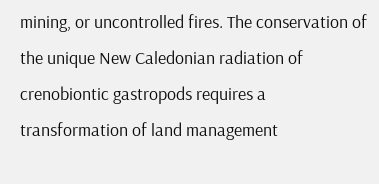mining, or uncontrolled fires. The conservation of the unique New Caledonian radiation of crenobiontic gastropods requires a transformation of land management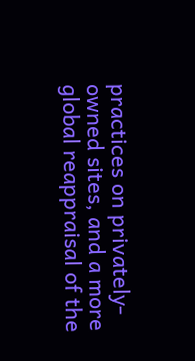practices on privately-owned sites, and a more global reappraisal of the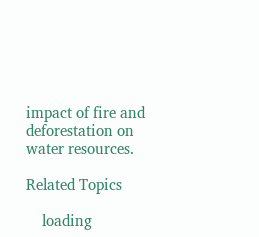impact of fire and deforestation on water resources.

Related Topics

    loading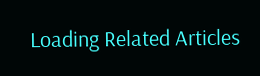Loading Related Articles